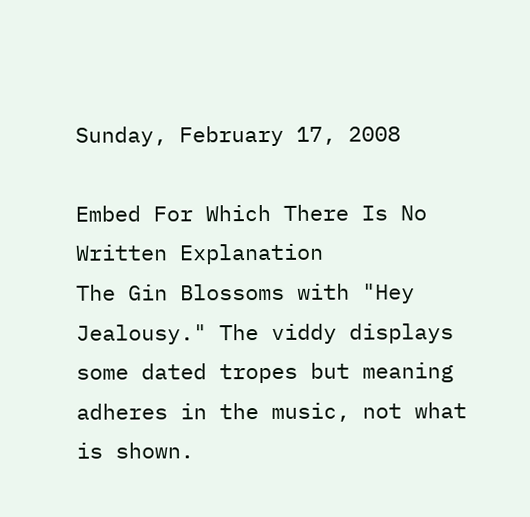Sunday, February 17, 2008

Embed For Which There Is No Written Explanation
The Gin Blossoms with "Hey Jealousy." The viddy displays some dated tropes but meaning adheres in the music, not what is shown.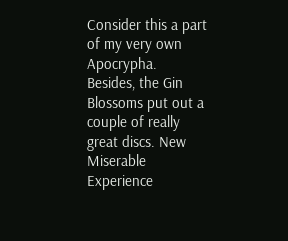Consider this a part of my very own Apocrypha. Besides, the Gin Blossoms put out a couple of really great discs. New Miserable Experience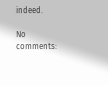indeed.

No comments: